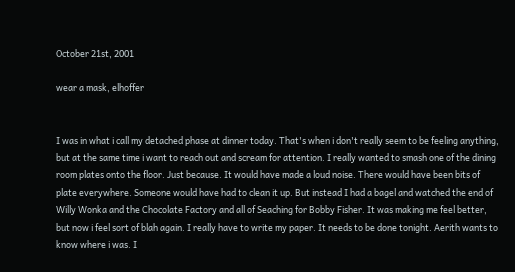October 21st, 2001

wear a mask, elhoffer


I was in what i call my detached phase at dinner today. That's when i don't really seem to be feeling anything, but at the same time i want to reach out and scream for attention. I really wanted to smash one of the dining room plates onto the floor. Just because. It would have made a loud noise. There would have been bits of plate everywhere. Someone would have had to clean it up. But instead I had a bagel and watched the end of Willy Wonka and the Chocolate Factory and all of Seaching for Bobby Fisher. It was making me feel better, but now i feel sort of blah again. I really have to write my paper. It needs to be done tonight. Aerith wants to know where i was. I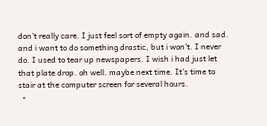don't really care. I just feel sort of empty again. and sad. and i want to do something drastic, but i won't. I never do. I used to tear up newspapers. I wish i had just let that plate drop. oh well. maybe next time. It's time to stair at the computer screen for several hours.
  •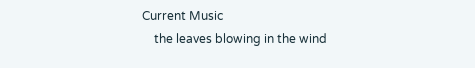Current Music
    the leaves blowing in the wind